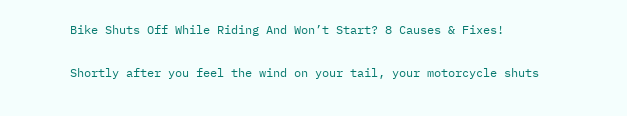Bike Shuts Off While Riding And Won’t Start? 8 Causes & Fixes!

Shortly after you feel the wind on your tail, your motorcycle shuts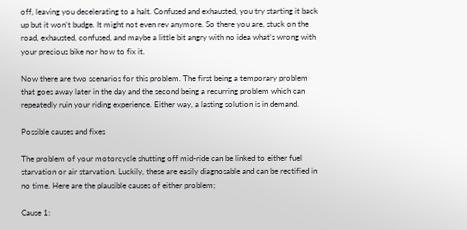off, leaving you decelerating to a halt. Confused and exhausted, you try starting it back up but it won’t budge. It might not even rev anymore. So there you are, stuck on the road, exhausted, confused, and maybe a little bit angry with no idea what’s wrong with your precious bike nor how to fix it.

Now there are two scenarios for this problem. The first being a temporary problem that goes away later in the day and the second being a recurring problem which can repeatedly ruin your riding experience. Either way, a lasting solution is in demand.

Possible causes and fixes

The problem of your motorcycle shutting off mid-ride can be linked to either fuel starvation or air starvation. Luckily, these are easily diagnosable and can be rectified in no time. Here are the plausible causes of either problem;

Cause 1: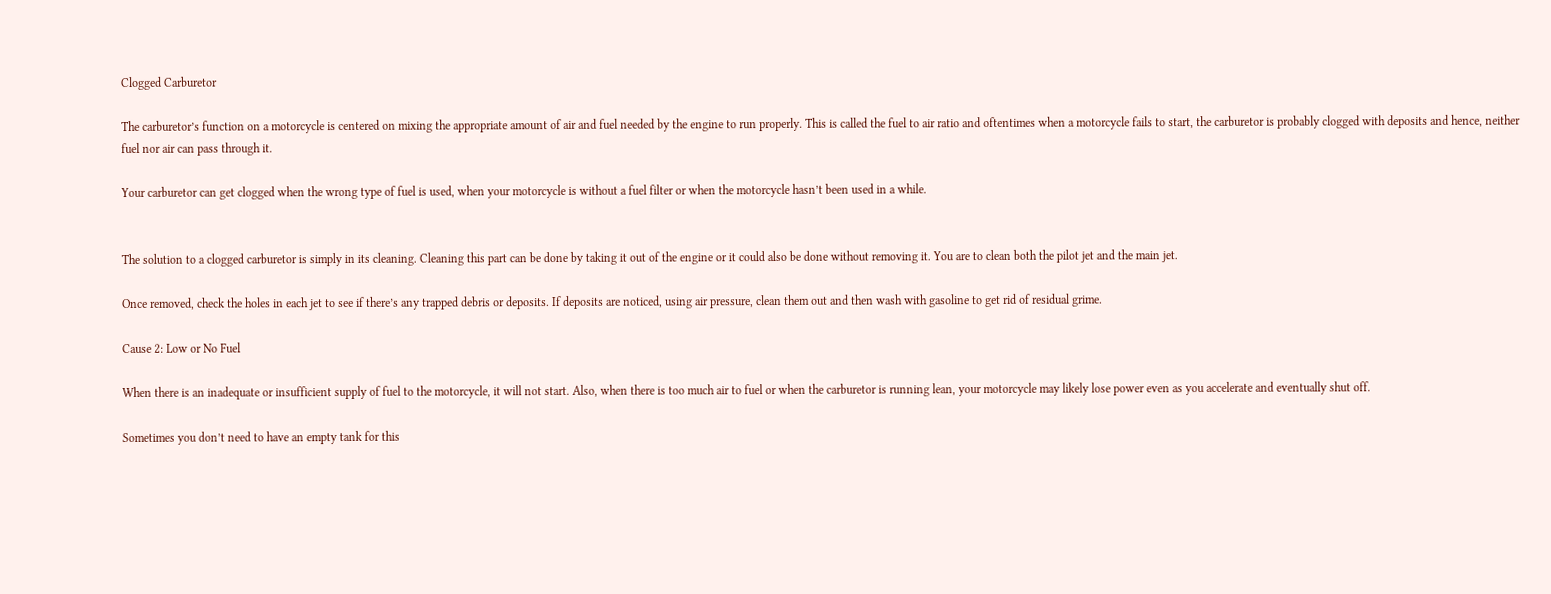Clogged Carburetor

The carburetor’s function on a motorcycle is centered on mixing the appropriate amount of air and fuel needed by the engine to run properly. This is called the fuel to air ratio and oftentimes when a motorcycle fails to start, the carburetor is probably clogged with deposits and hence, neither fuel nor air can pass through it.

Your carburetor can get clogged when the wrong type of fuel is used, when your motorcycle is without a fuel filter or when the motorcycle hasn’t been used in a while.


The solution to a clogged carburetor is simply in its cleaning. Cleaning this part can be done by taking it out of the engine or it could also be done without removing it. You are to clean both the pilot jet and the main jet.

Once removed, check the holes in each jet to see if there’s any trapped debris or deposits. If deposits are noticed, using air pressure, clean them out and then wash with gasoline to get rid of residual grime.

Cause 2: Low or No Fuel

When there is an inadequate or insufficient supply of fuel to the motorcycle, it will not start. Also, when there is too much air to fuel or when the carburetor is running lean, your motorcycle may likely lose power even as you accelerate and eventually shut off.

Sometimes you don’t need to have an empty tank for this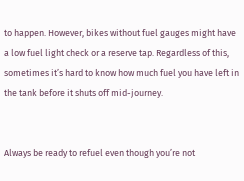to happen. However, bikes without fuel gauges might have a low fuel light check or a reserve tap. Regardless of this, sometimes it’s hard to know how much fuel you have left in the tank before it shuts off mid-journey.


Always be ready to refuel even though you’re not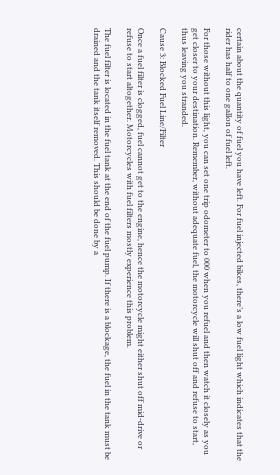certain about the quantity of fuel you have left. For fuel injected bikes, there’s a low fuel light which indicates that the rider has half to one gallon of fuel left.

For those without this light, you can set one trip odometer to 000 when you refuel and then watch it closely as you get closer to your destination. Remember, without adequate fuel, the motorcycle will shut off and refuse to start, thus leaving you stranded.

Cause 3: Blocked Fuel Line/Filter

Once a fuel filter is clogged, fuel cannot get to the engine, hence the motorcycle might either shut off mid-drive or refuse to start altogether. Motorcycles with fuel filters mostly experience this problem.

The fuel filter is located in the fuel tank at the end of the fuel pump. If there is a blockage, the fuel in the tank must be drained and the tank itself removed. This should be done by a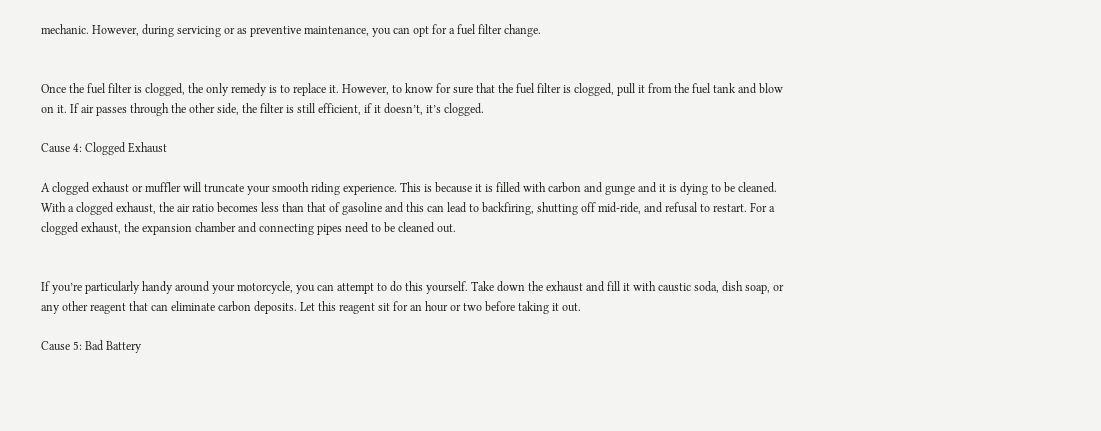mechanic. However, during servicing or as preventive maintenance, you can opt for a fuel filter change.


Once the fuel filter is clogged, the only remedy is to replace it. However, to know for sure that the fuel filter is clogged, pull it from the fuel tank and blow on it. If air passes through the other side, the filter is still efficient, if it doesn’t, it’s clogged.

Cause 4: Clogged Exhaust

A clogged exhaust or muffler will truncate your smooth riding experience. This is because it is filled with carbon and gunge and it is dying to be cleaned. With a clogged exhaust, the air ratio becomes less than that of gasoline and this can lead to backfiring, shutting off mid-ride, and refusal to restart. For a clogged exhaust, the expansion chamber and connecting pipes need to be cleaned out.


If you’re particularly handy around your motorcycle, you can attempt to do this yourself. Take down the exhaust and fill it with caustic soda, dish soap, or any other reagent that can eliminate carbon deposits. Let this reagent sit for an hour or two before taking it out.

Cause 5: Bad Battery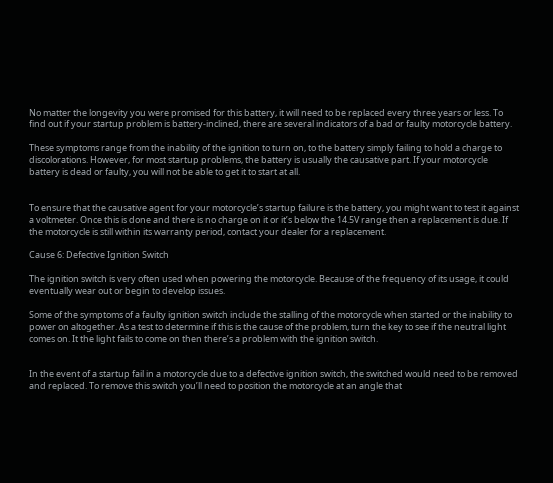No matter the longevity you were promised for this battery, it will need to be replaced every three years or less. To find out if your startup problem is battery-inclined, there are several indicators of a bad or faulty motorcycle battery.

These symptoms range from the inability of the ignition to turn on, to the battery simply failing to hold a charge to discolorations. However, for most startup problems, the battery is usually the causative part. If your motorcycle battery is dead or faulty, you will not be able to get it to start at all.


To ensure that the causative agent for your motorcycle’s startup failure is the battery, you might want to test it against a voltmeter. Once this is done and there is no charge on it or it’s below the 14.5V range then a replacement is due. If the motorcycle is still within its warranty period, contact your dealer for a replacement.

Cause 6: Defective Ignition Switch

The ignition switch is very often used when powering the motorcycle. Because of the frequency of its usage, it could eventually wear out or begin to develop issues.

Some of the symptoms of a faulty ignition switch include the stalling of the motorcycle when started or the inability to power on altogether. As a test to determine if this is the cause of the problem, turn the key to see if the neutral light comes on. It the light fails to come on then there’s a problem with the ignition switch.


In the event of a startup fail in a motorcycle due to a defective ignition switch, the switched would need to be removed and replaced. To remove this switch you’ll need to position the motorcycle at an angle that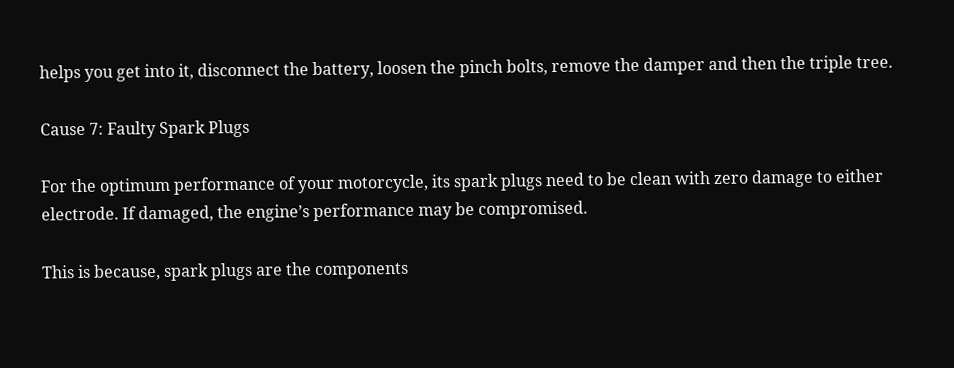helps you get into it, disconnect the battery, loosen the pinch bolts, remove the damper and then the triple tree.

Cause 7: Faulty Spark Plugs

For the optimum performance of your motorcycle, its spark plugs need to be clean with zero damage to either electrode. If damaged, the engine’s performance may be compromised.

This is because, spark plugs are the components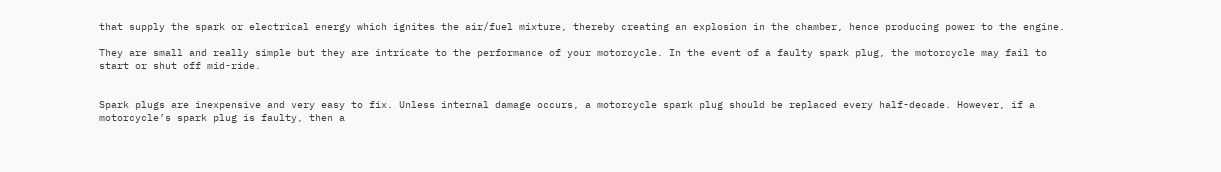that supply the spark or electrical energy which ignites the air/fuel mixture, thereby creating an explosion in the chamber, hence producing power to the engine.

They are small and really simple but they are intricate to the performance of your motorcycle. In the event of a faulty spark plug, the motorcycle may fail to start or shut off mid-ride.


Spark plugs are inexpensive and very easy to fix. Unless internal damage occurs, a motorcycle spark plug should be replaced every half-decade. However, if a motorcycle’s spark plug is faulty, then a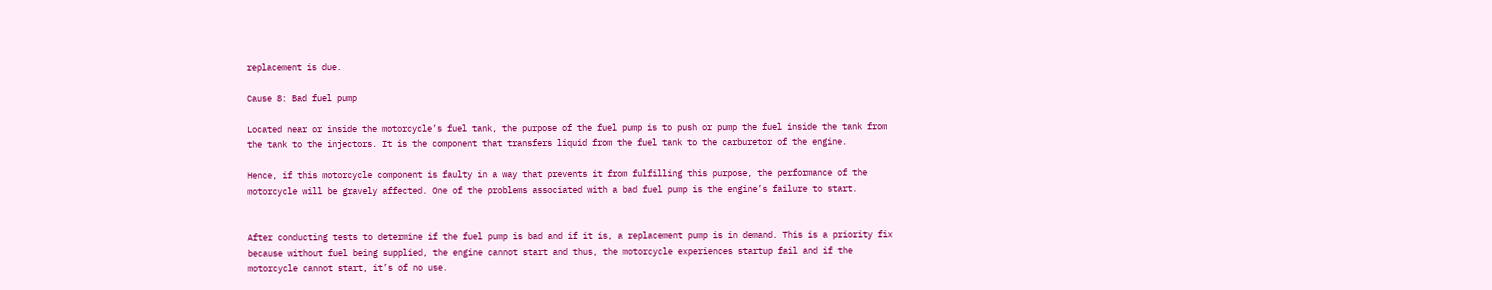replacement is due.

Cause 8: Bad fuel pump

Located near or inside the motorcycle’s fuel tank, the purpose of the fuel pump is to push or pump the fuel inside the tank from the tank to the injectors. It is the component that transfers liquid from the fuel tank to the carburetor of the engine.

Hence, if this motorcycle component is faulty in a way that prevents it from fulfilling this purpose, the performance of the motorcycle will be gravely affected. One of the problems associated with a bad fuel pump is the engine’s failure to start.


After conducting tests to determine if the fuel pump is bad and if it is, a replacement pump is in demand. This is a priority fix because without fuel being supplied, the engine cannot start and thus, the motorcycle experiences startup fail and if the motorcycle cannot start, it’s of no use.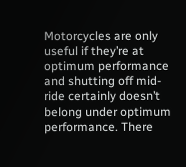Motorcycles are only useful if they’re at optimum performance and shutting off mid-ride certainly doesn’t belong under optimum performance. There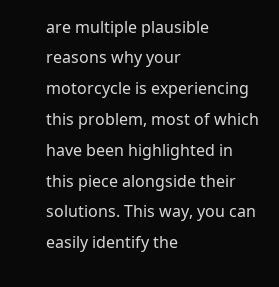are multiple plausible reasons why your motorcycle is experiencing this problem, most of which have been highlighted in this piece alongside their solutions. This way, you can easily identify the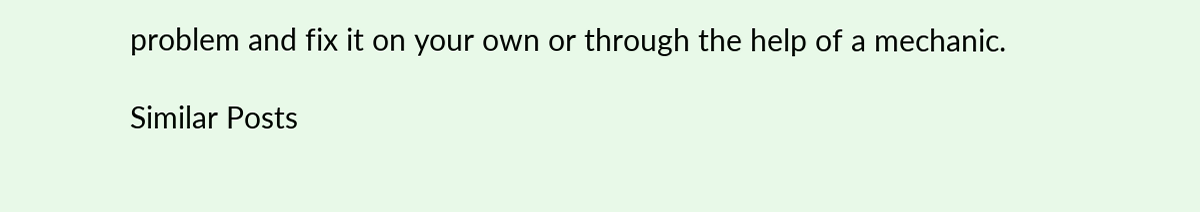problem and fix it on your own or through the help of a mechanic.

Similar Posts